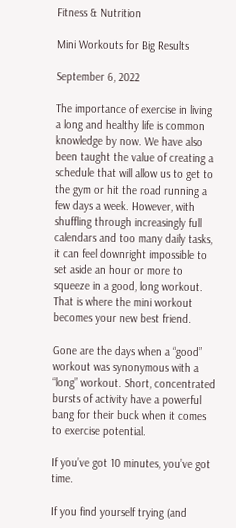Fitness & Nutrition

Mini Workouts for Big Results

September 6, 2022

The importance of exercise in living a long and healthy life is common knowledge by now. We have also been taught the value of creating a schedule that will allow us to get to the gym or hit the road running a few days a week. However, with shuffling through increasingly full calendars and too many daily tasks, it can feel downright impossible to set aside an hour or more to squeeze in a good, long workout. That is where the mini workout becomes your new best friend.

Gone are the days when a “good” workout was synonymous with a “long” workout. Short, concentrated bursts of activity have a powerful bang for their buck when it comes to exercise potential.

If you’ve got 10 minutes, you’ve got time.

If you find yourself trying (and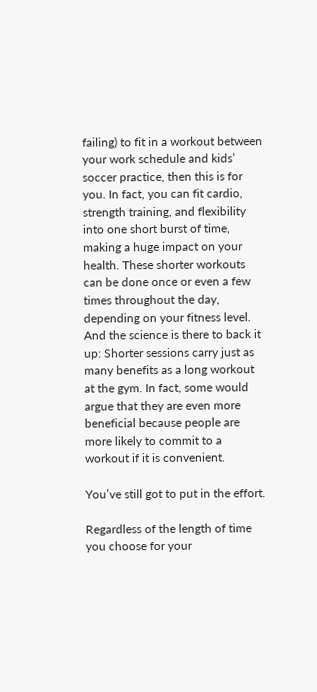failing) to fit in a workout between your work schedule and kids’ soccer practice, then this is for you. In fact, you can fit cardio, strength training, and flexibility into one short burst of time, making a huge impact on your health. These shorter workouts can be done once or even a few times throughout the day, depending on your fitness level. And the science is there to back it up: Shorter sessions carry just as many benefits as a long workout at the gym. In fact, some would argue that they are even more beneficial because people are more likely to commit to a workout if it is convenient.

You’ve still got to put in the effort.

Regardless of the length of time you choose for your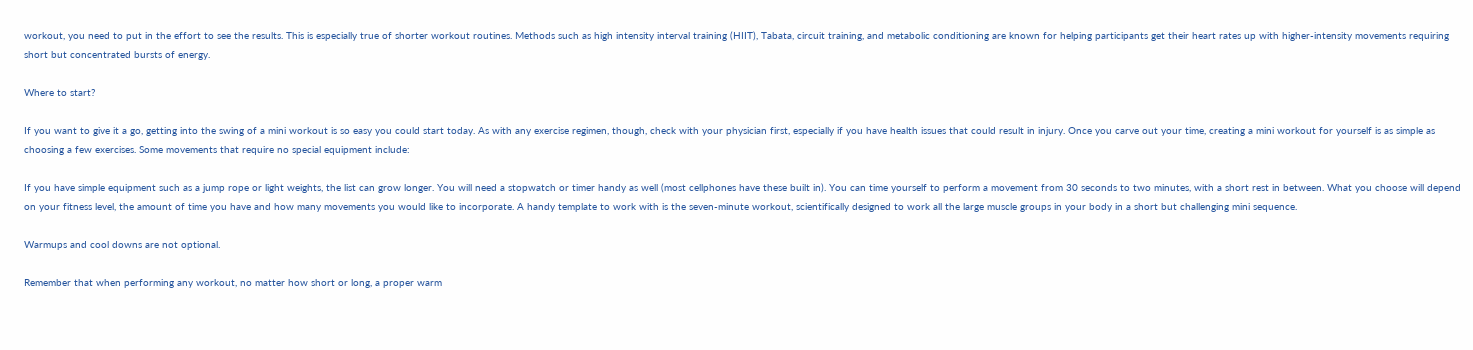workout, you need to put in the effort to see the results. This is especially true of shorter workout routines. Methods such as high intensity interval training (HIIT), Tabata, circuit training, and metabolic conditioning are known for helping participants get their heart rates up with higher-intensity movements requiring short but concentrated bursts of energy.

Where to start?

If you want to give it a go, getting into the swing of a mini workout is so easy you could start today. As with any exercise regimen, though, check with your physician first, especially if you have health issues that could result in injury. Once you carve out your time, creating a mini workout for yourself is as simple as choosing a few exercises. Some movements that require no special equipment include:

If you have simple equipment such as a jump rope or light weights, the list can grow longer. You will need a stopwatch or timer handy as well (most cellphones have these built in). You can time yourself to perform a movement from 30 seconds to two minutes, with a short rest in between. What you choose will depend on your fitness level, the amount of time you have and how many movements you would like to incorporate. A handy template to work with is the seven-minute workout, scientifically designed to work all the large muscle groups in your body in a short but challenging mini sequence.

Warmups and cool downs are not optional.

Remember that when performing any workout, no matter how short or long, a proper warm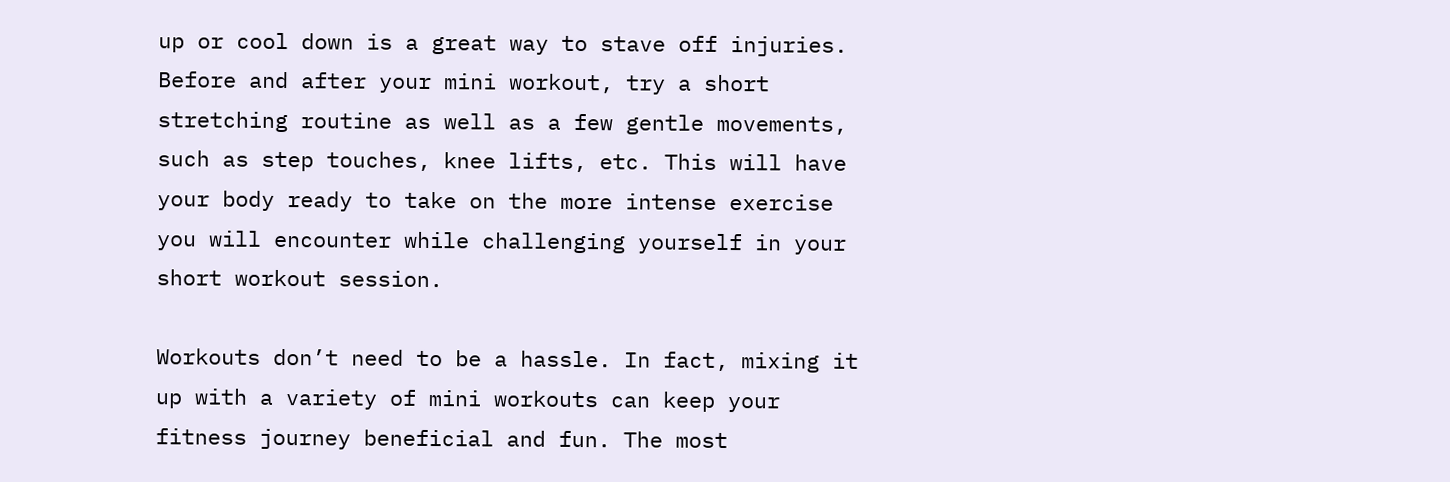up or cool down is a great way to stave off injuries. Before and after your mini workout, try a short stretching routine as well as a few gentle movements, such as step touches, knee lifts, etc. This will have your body ready to take on the more intense exercise you will encounter while challenging yourself in your short workout session.

Workouts don’t need to be a hassle. In fact, mixing it up with a variety of mini workouts can keep your fitness journey beneficial and fun. The most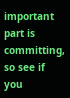important part is committing, so see if you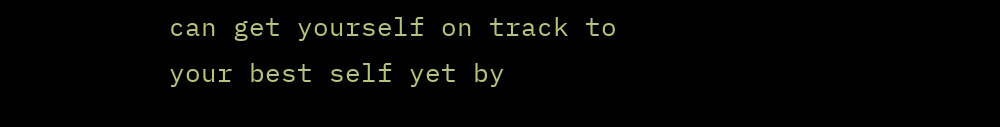can get yourself on track to your best self yet by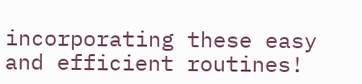incorporating these easy and efficient routines!